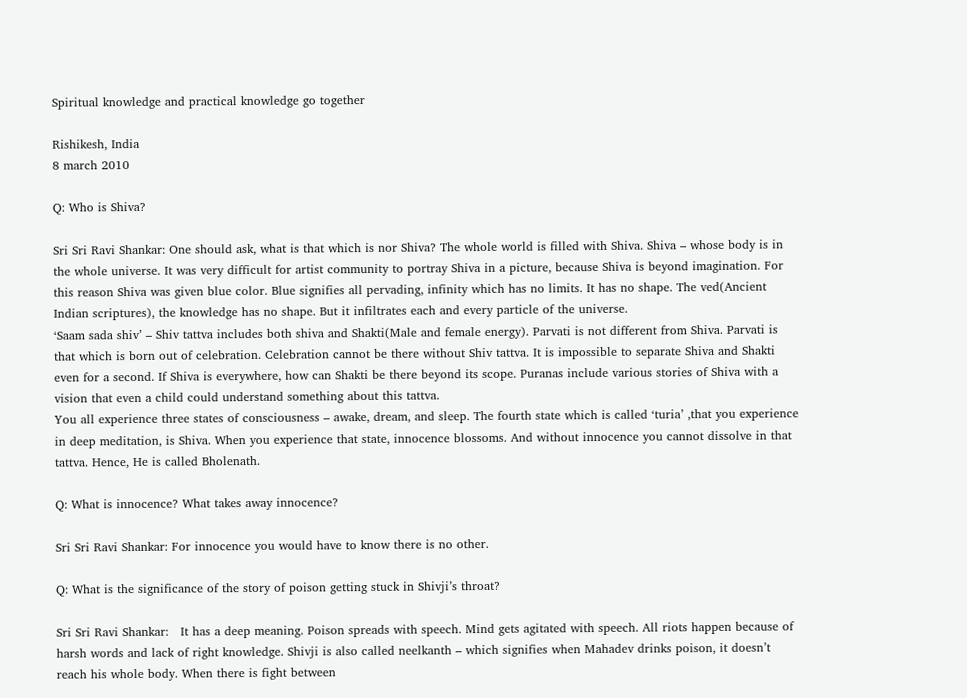Spiritual knowledge and practical knowledge go together

Rishikesh, India
8 march 2010

Q: Who is Shiva?

Sri Sri Ravi Shankar: One should ask, what is that which is nor Shiva? The whole world is filled with Shiva. Shiva – whose body is in the whole universe. It was very difficult for artist community to portray Shiva in a picture, because Shiva is beyond imagination. For this reason Shiva was given blue color. Blue signifies all pervading, infinity which has no limits. It has no shape. The ved(Ancient Indian scriptures), the knowledge has no shape. But it infiltrates each and every particle of the universe.
‘Saam sada shiv’ – Shiv tattva includes both shiva and Shakti(Male and female energy). Parvati is not different from Shiva. Parvati is that which is born out of celebration. Celebration cannot be there without Shiv tattva. It is impossible to separate Shiva and Shakti even for a second. If Shiva is everywhere, how can Shakti be there beyond its scope. Puranas include various stories of Shiva with a vision that even a child could understand something about this tattva.
You all experience three states of consciousness – awake, dream, and sleep. The fourth state which is called ‘turia’ ,that you experience in deep meditation, is Shiva. When you experience that state, innocence blossoms. And without innocence you cannot dissolve in that tattva. Hence, He is called Bholenath.

Q: What is innocence? What takes away innocence?

Sri Sri Ravi Shankar: For innocence you would have to know there is no other.

Q: What is the significance of the story of poison getting stuck in Shivji’s throat?

Sri Sri Ravi Shankar:   It has a deep meaning. Poison spreads with speech. Mind gets agitated with speech. All riots happen because of harsh words and lack of right knowledge. Shivji is also called neelkanth – which signifies when Mahadev drinks poison, it doesn’t reach his whole body. When there is fight between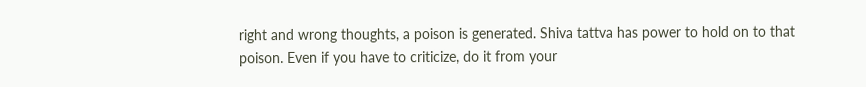right and wrong thoughts, a poison is generated. Shiva tattva has power to hold on to that poison. Even if you have to criticize, do it from your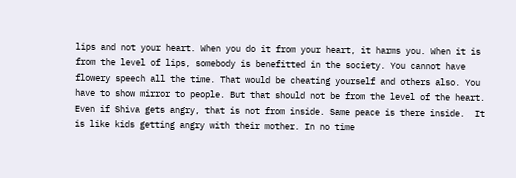lips and not your heart. When you do it from your heart, it harms you. When it is from the level of lips, somebody is benefitted in the society. You cannot have flowery speech all the time. That would be cheating yourself and others also. You have to show mirror to people. But that should not be from the level of the heart. Even if Shiva gets angry, that is not from inside. Same peace is there inside.  It is like kids getting angry with their mother. In no time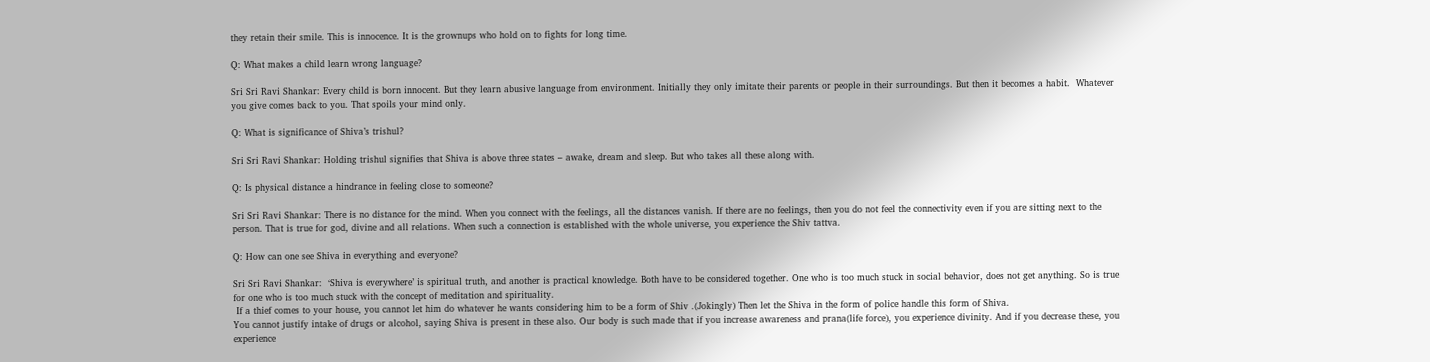they retain their smile. This is innocence. It is the grownups who hold on to fights for long time.

Q: What makes a child learn wrong language?

Sri Sri Ravi Shankar: Every child is born innocent. But they learn abusive language from environment. Initially they only imitate their parents or people in their surroundings. But then it becomes a habit.  Whatever you give comes back to you. That spoils your mind only.

Q: What is significance of Shiva’s trishul?

Sri Sri Ravi Shankar: Holding trishul signifies that Shiva is above three states – awake, dream and sleep. But who takes all these along with.

Q: Is physical distance a hindrance in feeling close to someone?

Sri Sri Ravi Shankar: There is no distance for the mind. When you connect with the feelings, all the distances vanish. If there are no feelings, then you do not feel the connectivity even if you are sitting next to the person. That is true for god, divine and all relations. When such a connection is established with the whole universe, you experience the Shiv tattva.

Q: How can one see Shiva in everything and everyone?

Sri Sri Ravi Shankar:  ‘Shiva is everywhere’ is spiritual truth, and another is practical knowledge. Both have to be considered together. One who is too much stuck in social behavior, does not get anything. So is true for one who is too much stuck with the concept of meditation and spirituality.
 If a thief comes to your house, you cannot let him do whatever he wants considering him to be a form of Shiv .(Jokingly) Then let the Shiva in the form of police handle this form of Shiva.
You cannot justify intake of drugs or alcohol, saying Shiva is present in these also. Our body is such made that if you increase awareness and prana(life force), you experience divinity. And if you decrease these, you experience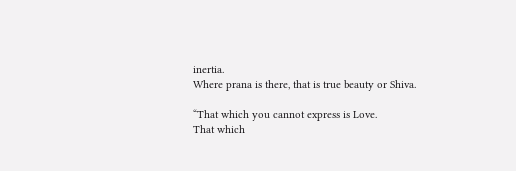inertia.
Where prana is there, that is true beauty or Shiva.

“That which you cannot express is Love.
That which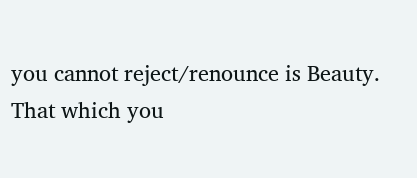you cannot reject/renounce is Beauty.
That which you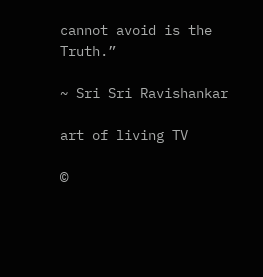cannot avoid is the Truth.”

~ Sri Sri Ravishankar

art of living TV

©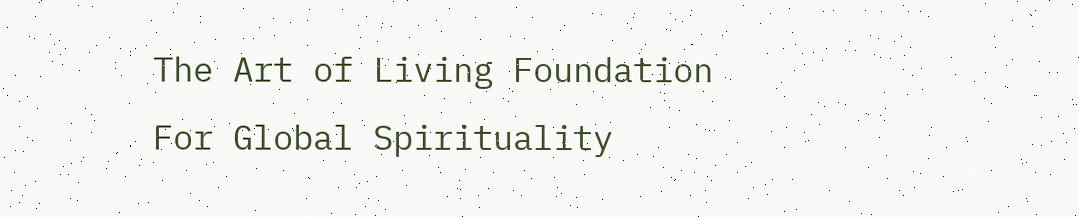The Art of Living Foundation
For Global Spirituality